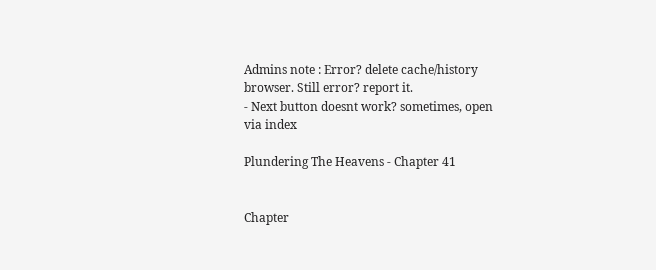Admins note : Error? delete cache/history browser. Still error? report it.
- Next button doesnt work? sometimes, open via index

Plundering The Heavens - Chapter 41


Chapter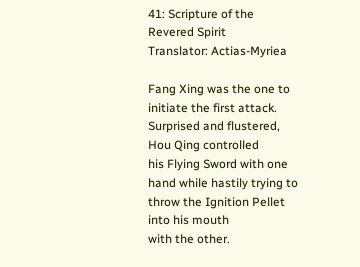41: Scripture of the Revered Spirit
Translator: Actias-Myriea

Fang Xing was the one to initiate the first attack. Surprised and flustered, Hou Qing controlled
his Flying Sword with one hand while hastily trying to throw the Ignition Pellet into his mouth
with the other.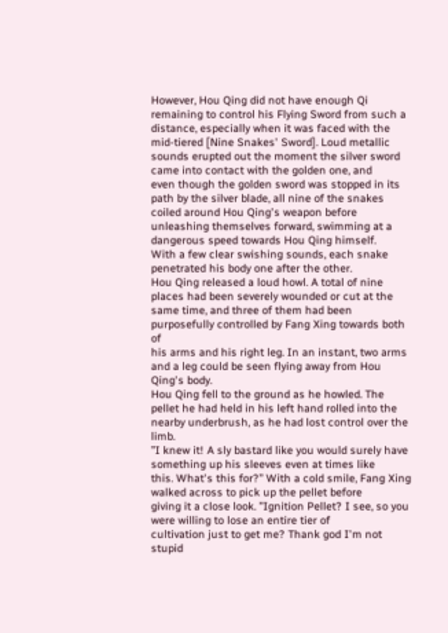However, Hou Qing did not have enough Qi remaining to control his Flying Sword from such a
distance, especially when it was faced with the mid-tiered [Nine Snakes' Sword]. Loud metallic
sounds erupted out the moment the silver sword came into contact with the golden one, and
even though the golden sword was stopped in its path by the silver blade, all nine of the snakes
coiled around Hou Qing's weapon before unleashing themselves forward, swimming at a
dangerous speed towards Hou Qing himself.
With a few clear swishing sounds, each snake penetrated his body one after the other.
Hou Qing released a loud howl. A total of nine places had been severely wounded or cut at the
same time, and three of them had been purposefully controlled by Fang Xing towards both of
his arms and his right leg. In an instant, two arms and a leg could be seen flying away from Hou
Qing's body.
Hou Qing fell to the ground as he howled. The pellet he had held in his left hand rolled into the
nearby underbrush, as he had lost control over the limb.
’’I knew it! A sly bastard like you would surely have something up his sleeves even at times like
this. What's this for?’’ With a cold smile, Fang Xing walked across to pick up the pellet before
giving it a close look. ’’Ignition Pellet? I see, so you were willing to lose an entire tier of
cultivation just to get me? Thank god I'm not stupid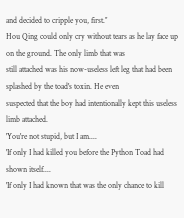and decided to cripple you, first.’’
Hou Qing could only cry without tears as he lay face up on the ground. The only limb that was
still attached was his now-useless left leg that had been splashed by the toad's toxin. He even
suspected that the boy had intentionally kept this useless limb attached.
'You're not stupid, but I am....
'If only I had killed you before the Python Toad had shown itself....
'If only I had known that was the only chance to kill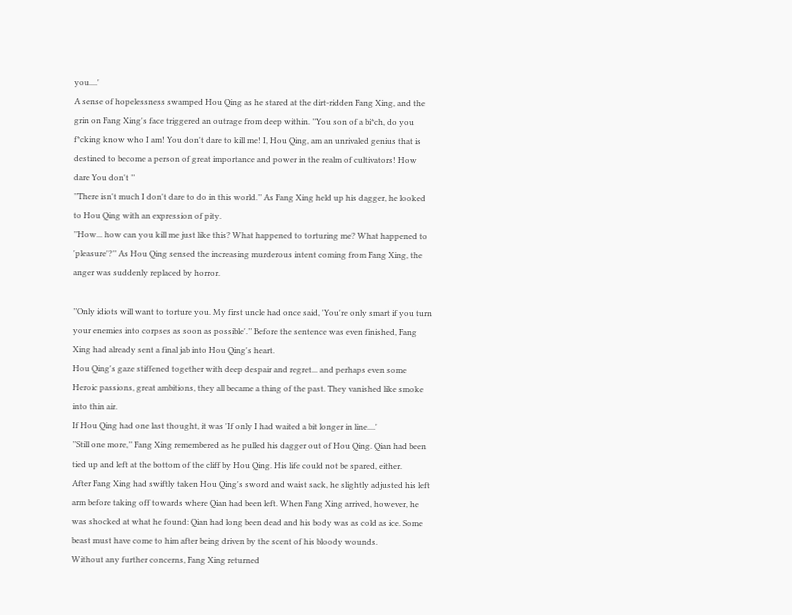you....'
A sense of hopelessness swamped Hou Qing as he stared at the dirt-ridden Fang Xing, and the
grin on Fang Xing's face triggered an outrage from deep within. ’’You son of a bi*ch, do you
f*cking know who I am! You don't dare to kill me! I, Hou Qing, am an unrivaled genius that is
destined to become a person of great importance and power in the realm of cultivators! How
dare You don't ’’
’’There isn't much I don't dare to do in this world.’’ As Fang Xing held up his dagger, he looked
to Hou Qing with an expression of pity.
’’How... how can you kill me just like this? What happened to torturing me? What happened to
'pleasure'?’’ As Hou Qing sensed the increasing murderous intent coming from Fang Xing, the
anger was suddenly replaced by horror.

’’Only idiots will want to torture you. My first uncle had once said, 'You're only smart if you turn
your enemies into corpses as soon as possible'.’’ Before the sentence was even finished, Fang
Xing had already sent a final jab into Hou Qing's heart.
Hou Qing's gaze stiffened together with deep despair and regret... and perhaps even some
Heroic passions, great ambitions, they all became a thing of the past. They vanished like smoke
into thin air.
If Hou Qing had one last thought, it was 'If only I had waited a bit longer in line....'
’’Still one more,’’ Fang Xing remembered as he pulled his dagger out of Hou Qing. Qian had been
tied up and left at the bottom of the cliff by Hou Qing. His life could not be spared, either.
After Fang Xing had swiftly taken Hou Qing's sword and waist sack, he slightly adjusted his left
arm before taking off towards where Qian had been left. When Fang Xing arrived, however, he
was shocked at what he found: Qian had long been dead and his body was as cold as ice. Some
beast must have come to him after being driven by the scent of his bloody wounds.
Without any further concerns, Fang Xing returned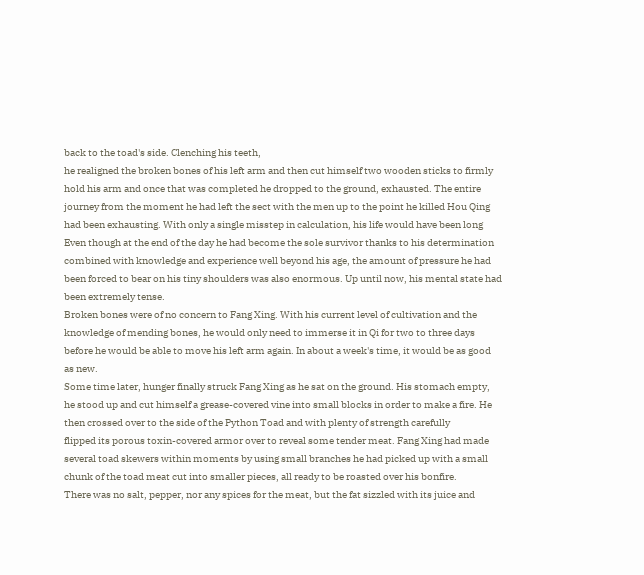back to the toad's side. Clenching his teeth,
he realigned the broken bones of his left arm and then cut himself two wooden sticks to firmly
hold his arm and once that was completed he dropped to the ground, exhausted. The entire
journey from the moment he had left the sect with the men up to the point he killed Hou Qing
had been exhausting. With only a single misstep in calculation, his life would have been long
Even though at the end of the day he had become the sole survivor thanks to his determination
combined with knowledge and experience well beyond his age, the amount of pressure he had
been forced to bear on his tiny shoulders was also enormous. Up until now, his mental state had
been extremely tense.
Broken bones were of no concern to Fang Xing. With his current level of cultivation and the
knowledge of mending bones, he would only need to immerse it in Qi for two to three days
before he would be able to move his left arm again. In about a week's time, it would be as good
as new.
Some time later, hunger finally struck Fang Xing as he sat on the ground. His stomach empty,
he stood up and cut himself a grease-covered vine into small blocks in order to make a fire. He
then crossed over to the side of the Python Toad and with plenty of strength carefully
flipped its porous toxin-covered armor over to reveal some tender meat. Fang Xing had made
several toad skewers within moments by using small branches he had picked up with a small
chunk of the toad meat cut into smaller pieces, all ready to be roasted over his bonfire.
There was no salt, pepper, nor any spices for the meat, but the fat sizzled with its juice and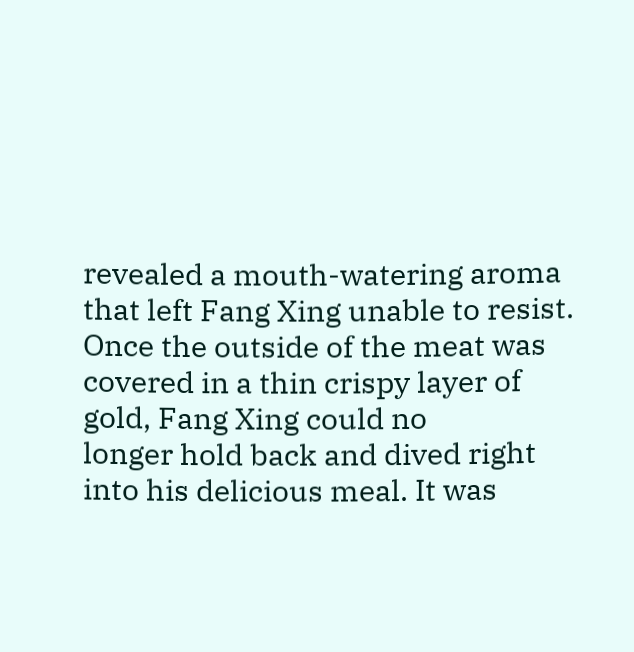revealed a mouth-watering aroma that left Fang Xing unable to resist.
Once the outside of the meat was covered in a thin crispy layer of gold, Fang Xing could no
longer hold back and dived right into his delicious meal. It was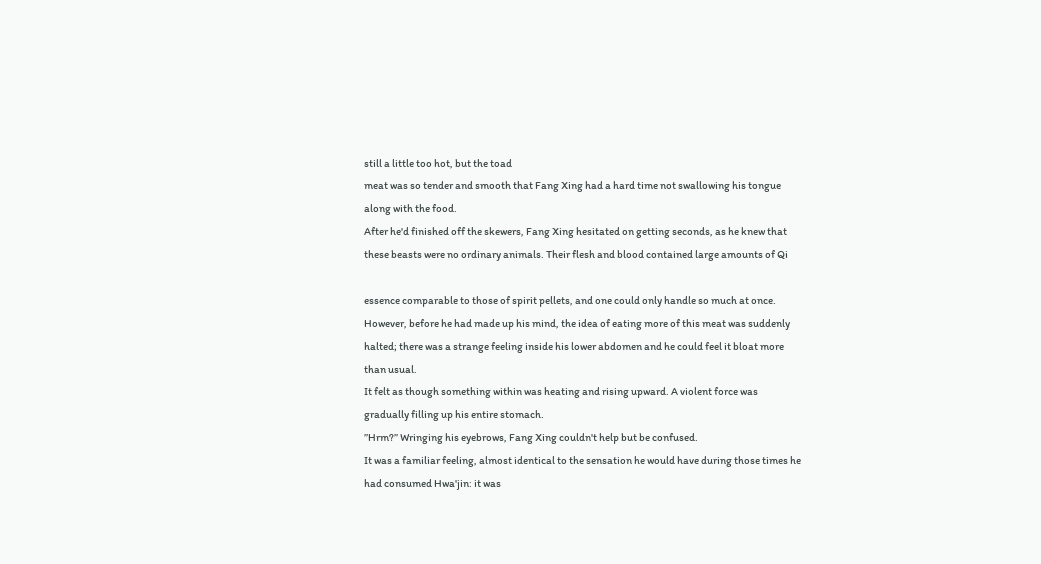still a little too hot, but the toad
meat was so tender and smooth that Fang Xing had a hard time not swallowing his tongue
along with the food.
After he'd finished off the skewers, Fang Xing hesitated on getting seconds, as he knew that
these beasts were no ordinary animals. Their flesh and blood contained large amounts of Qi

essence comparable to those of spirit pellets, and one could only handle so much at once.
However, before he had made up his mind, the idea of eating more of this meat was suddenly
halted; there was a strange feeling inside his lower abdomen and he could feel it bloat more
than usual.
It felt as though something within was heating and rising upward. A violent force was
gradually filling up his entire stomach.
’’Hrm?’’ Wringing his eyebrows, Fang Xing couldn't help but be confused.
It was a familiar feeling, almost identical to the sensation he would have during those times he
had consumed Hwa'jin: it was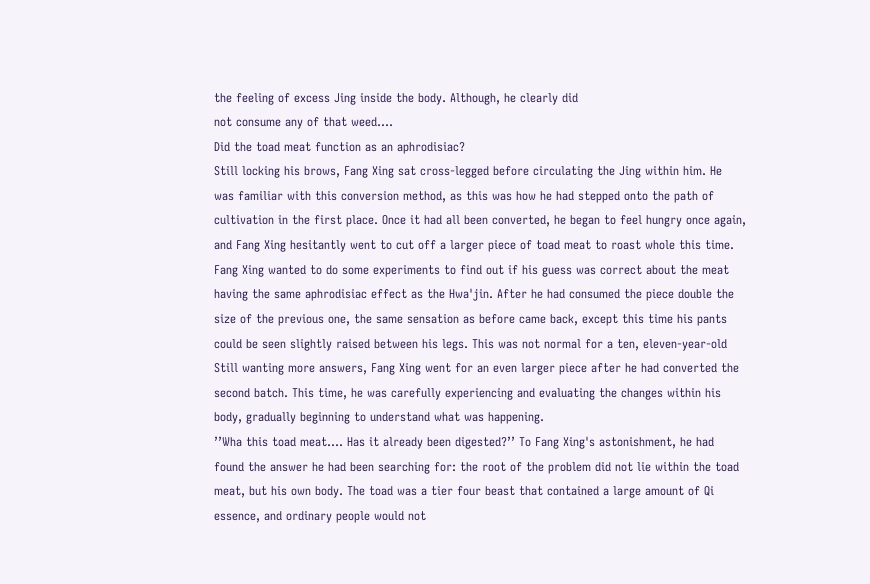the feeling of excess Jing inside the body. Although, he clearly did
not consume any of that weed....
Did the toad meat function as an aphrodisiac?
Still locking his brows, Fang Xing sat cross-legged before circulating the Jing within him. He
was familiar with this conversion method, as this was how he had stepped onto the path of
cultivation in the first place. Once it had all been converted, he began to feel hungry once again,
and Fang Xing hesitantly went to cut off a larger piece of toad meat to roast whole this time.
Fang Xing wanted to do some experiments to find out if his guess was correct about the meat
having the same aphrodisiac effect as the Hwa'jin. After he had consumed the piece double the
size of the previous one, the same sensation as before came back, except this time his pants
could be seen slightly raised between his legs. This was not normal for a ten, eleven-year-old
Still wanting more answers, Fang Xing went for an even larger piece after he had converted the
second batch. This time, he was carefully experiencing and evaluating the changes within his
body, gradually beginning to understand what was happening.
’’Wha this toad meat.... Has it already been digested?’’ To Fang Xing's astonishment, he had
found the answer he had been searching for: the root of the problem did not lie within the toad
meat, but his own body. The toad was a tier four beast that contained a large amount of Qi
essence, and ordinary people would not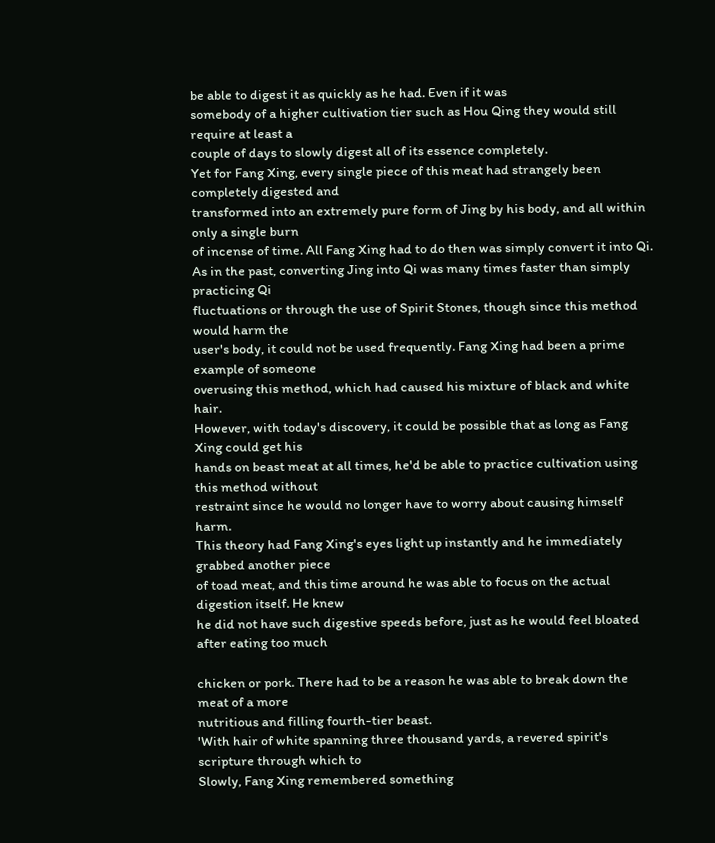be able to digest it as quickly as he had. Even if it was
somebody of a higher cultivation tier such as Hou Qing they would still require at least a
couple of days to slowly digest all of its essence completely.
Yet for Fang Xing, every single piece of this meat had strangely been completely digested and
transformed into an extremely pure form of Jing by his body, and all within only a single burn
of incense of time. All Fang Xing had to do then was simply convert it into Qi.
As in the past, converting Jing into Qi was many times faster than simply practicing Qi
fluctuations or through the use of Spirit Stones, though since this method would harm the
user's body, it could not be used frequently. Fang Xing had been a prime example of someone
overusing this method, which had caused his mixture of black and white hair.
However, with today's discovery, it could be possible that as long as Fang Xing could get his
hands on beast meat at all times, he'd be able to practice cultivation using this method without
restraint since he would no longer have to worry about causing himself harm.
This theory had Fang Xing's eyes light up instantly and he immediately grabbed another piece
of toad meat, and this time around he was able to focus on the actual digestion itself. He knew
he did not have such digestive speeds before, just as he would feel bloated after eating too much

chicken or pork. There had to be a reason he was able to break down the meat of a more
nutritious and filling fourth-tier beast.
'With hair of white spanning three thousand yards, a revered spirit's scripture through which to
Slowly, Fang Xing remembered something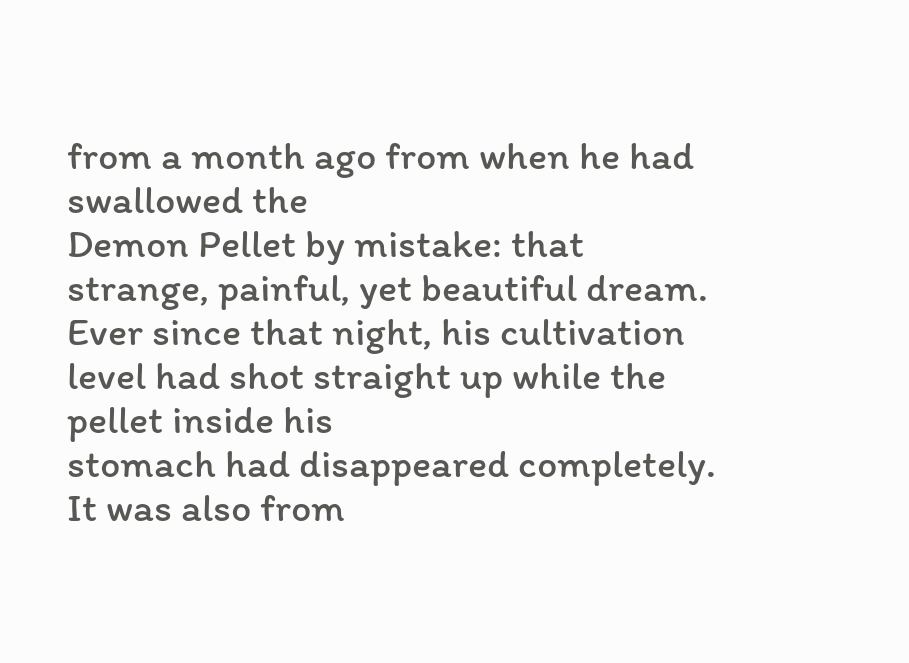from a month ago from when he had swallowed the
Demon Pellet by mistake: that strange, painful, yet beautiful dream.
Ever since that night, his cultivation level had shot straight up while the pellet inside his
stomach had disappeared completely. It was also from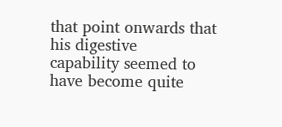that point onwards that his digestive
capability seemed to have become quite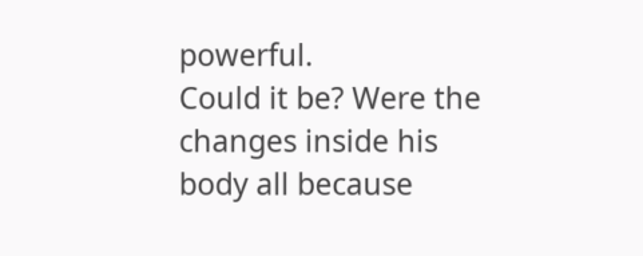powerful.
Could it be? Were the changes inside his body all because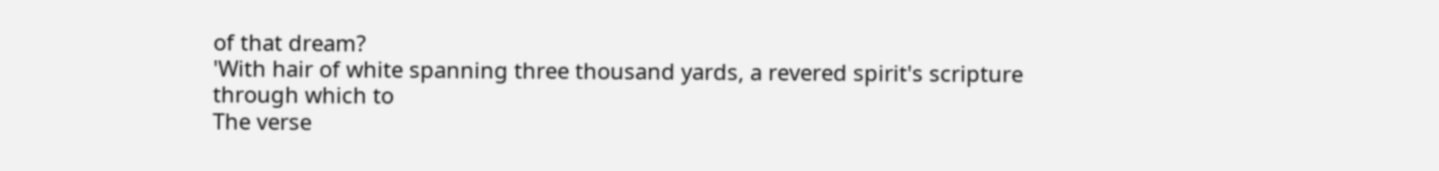of that dream?
'With hair of white spanning three thousand yards, a revered spirit's scripture through which to
The verse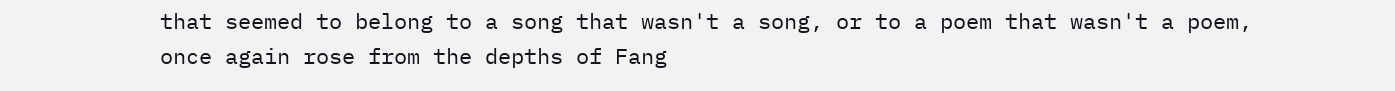that seemed to belong to a song that wasn't a song, or to a poem that wasn't a poem,
once again rose from the depths of Fang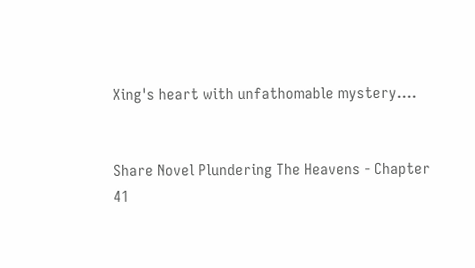Xing's heart with unfathomable mystery....


Share Novel Plundering The Heavens - Chapter 41